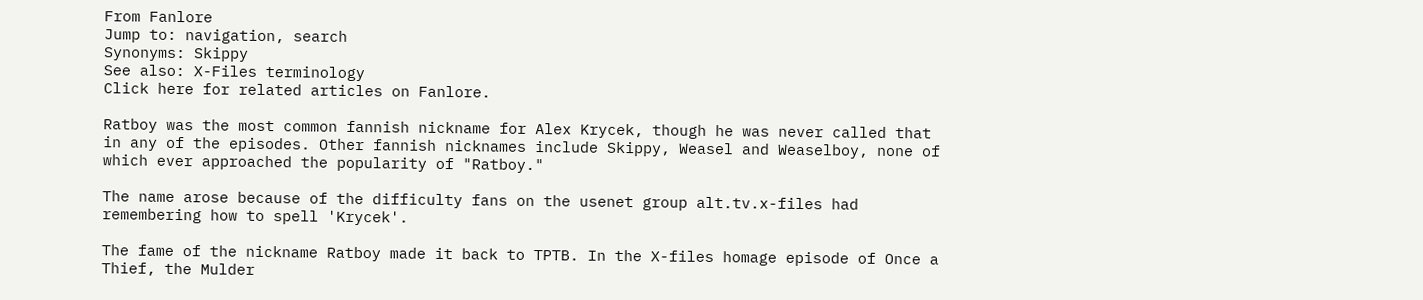From Fanlore
Jump to: navigation, search
Synonyms: Skippy
See also: X-Files terminology
Click here for related articles on Fanlore.

Ratboy was the most common fannish nickname for Alex Krycek, though he was never called that in any of the episodes. Other fannish nicknames include Skippy, Weasel and Weaselboy, none of which ever approached the popularity of "Ratboy."

The name arose because of the difficulty fans on the usenet group alt.tv.x-files had remembering how to spell 'Krycek'.

The fame of the nickname Ratboy made it back to TPTB. In the X-files homage episode of Once a Thief, the Mulder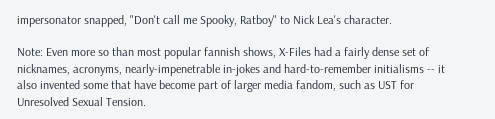impersonator snapped, "Don't call me Spooky, Ratboy" to Nick Lea's character.

Note: Even more so than most popular fannish shows, X-Files had a fairly dense set of nicknames, acronyms, nearly-impenetrable in-jokes and hard-to-remember initialisms -- it also invented some that have become part of larger media fandom, such as UST for Unresolved Sexual Tension.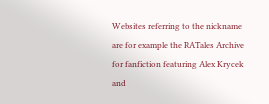Websites referring to the nickname are for example the RATales Archive for fanfiction featuring Alex Krycek and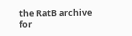the RatB archive for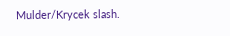Mulder/Krycek slash.